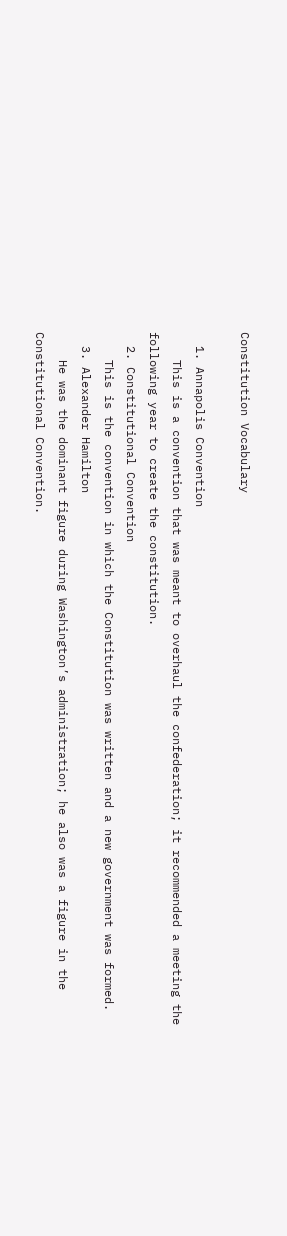Constitution Vocabulary

  1. Annapolis Convention
    This is a convention that was meant to overhaul the confederation; it recommended a meeting the following year to create the constitution.
  2. Constitutional Convention
    This is the convention in which the Constitution was written and a new government was formed.
  3. Alexander Hamilton
    He was the dominant figure during Washington’s administration; he also was a figure in the Constitutional Convention.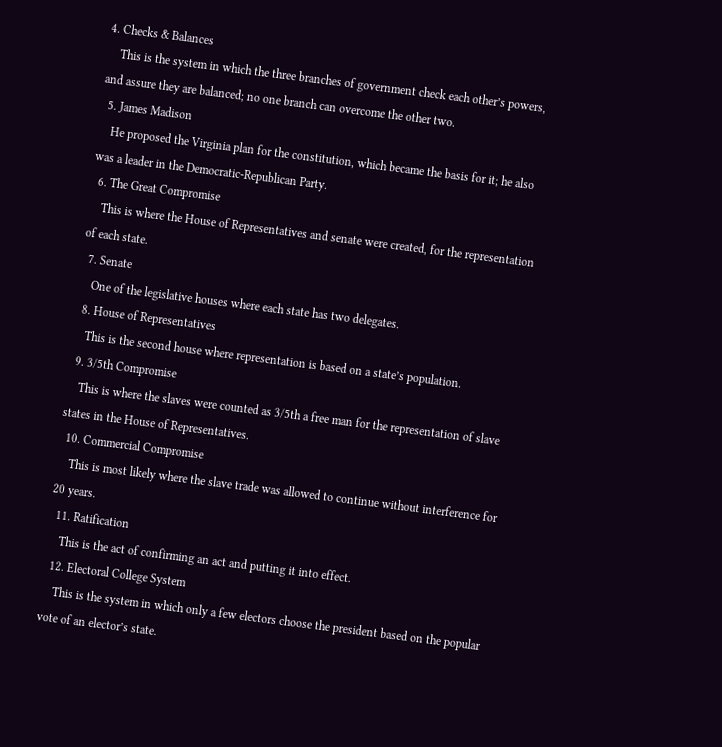4. Checks & Balances
    This is the system in which the three branches of government check each other’s powers, and assure they are balanced; no one branch can overcome the other two.
  5. James Madison
    He proposed the Virginia plan for the constitution, which became the basis for it; he also was a leader in the Democratic-Republican Party.
  6. The Great Compromise
    This is where the House of Representatives and senate were created, for the representation of each state.
  7. Senate
    One of the legislative houses where each state has two delegates.
  8. House of Representatives
    This is the second house where representation is based on a state’s population.
  9. 3/5th Compromise
    This is where the slaves were counted as 3/5th a free man for the representation of slave states in the House of Representatives.
  10. Commercial Compromise
    This is most likely where the slave trade was allowed to continue without interference for 20 years.
  11. Ratification
    This is the act of confirming an act and putting it into effect.
  12. Electoral College System
    This is the system in which only a few electors choose the president based on the popular vote of an elector’s state.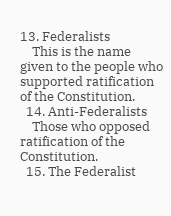13. Federalists
    This is the name given to the people who supported ratification of the Constitution.
  14. Anti-Federalists
    Those who opposed ratification of the Constitution.
  15. The Federalist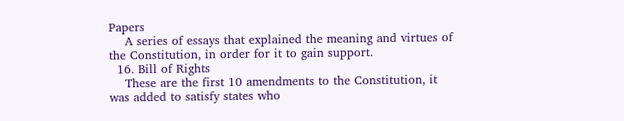Papers
    A series of essays that explained the meaning and virtues of the Constitution, in order for it to gain support.
  16. Bill of Rights
    These are the first 10 amendments to the Constitution, it was added to satisfy states who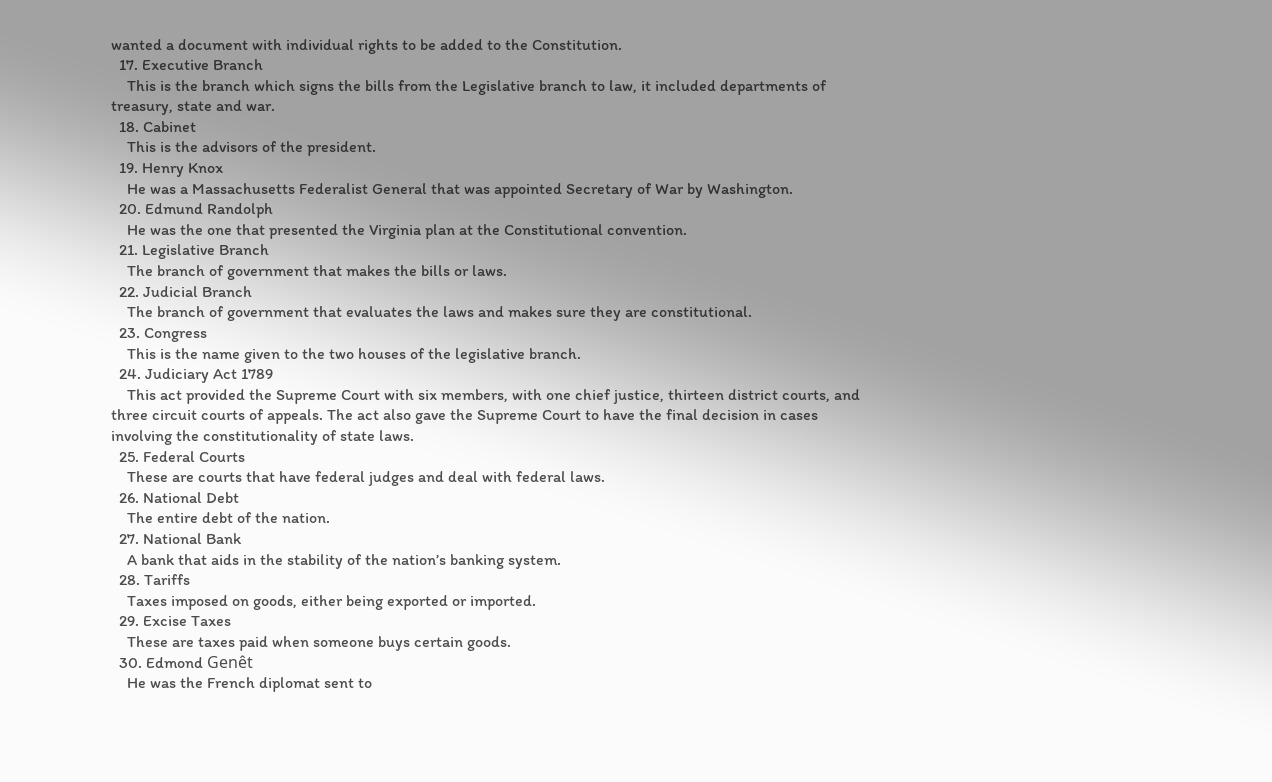wanted a document with individual rights to be added to the Constitution.
  17. Executive Branch
    This is the branch which signs the bills from the Legislative branch to law, it included departments of treasury, state and war.
  18. Cabinet
    This is the advisors of the president.
  19. Henry Knox
    He was a Massachusetts Federalist General that was appointed Secretary of War by Washington.
  20. Edmund Randolph
    He was the one that presented the Virginia plan at the Constitutional convention.
  21. Legislative Branch
    The branch of government that makes the bills or laws.
  22. Judicial Branch
    The branch of government that evaluates the laws and makes sure they are constitutional.
  23. Congress
    This is the name given to the two houses of the legislative branch.
  24. Judiciary Act 1789
    This act provided the Supreme Court with six members, with one chief justice, thirteen district courts, and three circuit courts of appeals. The act also gave the Supreme Court to have the final decision in cases involving the constitutionality of state laws.
  25. Federal Courts
    These are courts that have federal judges and deal with federal laws.
  26. National Debt
    The entire debt of the nation.
  27. National Bank
    A bank that aids in the stability of the nation’s banking system.
  28. Tariffs
    Taxes imposed on goods, either being exported or imported.
  29. Excise Taxes
    These are taxes paid when someone buys certain goods.
  30. Edmond Genêt
    He was the French diplomat sent to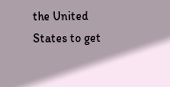the United States to get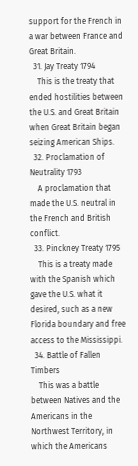support for the French in a war between France and Great Britain.
  31. Jay Treaty 1794
    This is the treaty that ended hostilities between the U.S. and Great Britain when Great Britain began seizing American Ships.
  32. Proclamation of Neutrality 1793
    A proclamation that made the U.S. neutral in the French and British conflict.
  33. Pinckney Treaty 1795
    This is a treaty made with the Spanish which gave the U.S. what it desired, such as a new Florida boundary and free access to the Mississippi.
  34. Battle of Fallen Timbers
    This was a battle between Natives and the Americans in the Northwest Territory, in which the Americans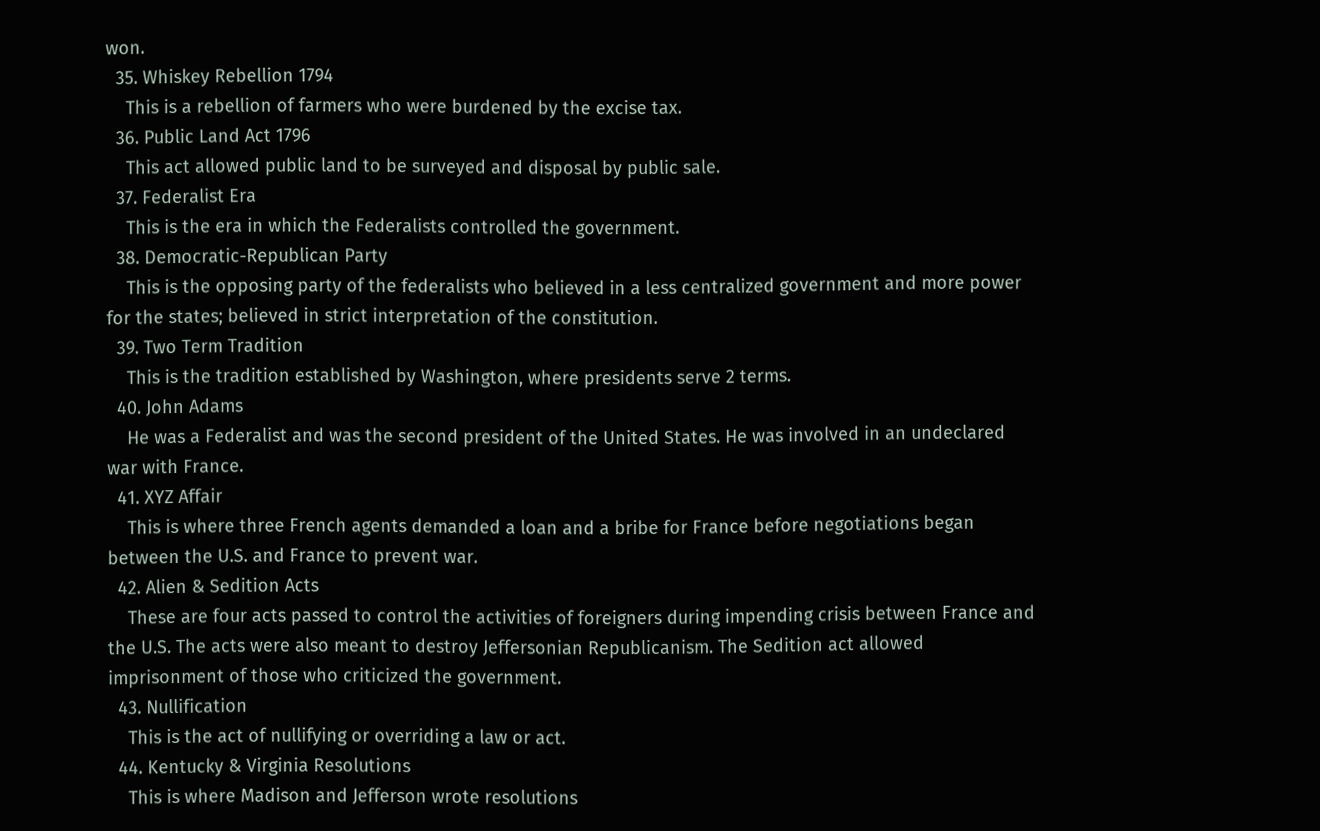won.
  35. Whiskey Rebellion 1794
    This is a rebellion of farmers who were burdened by the excise tax.
  36. Public Land Act 1796
    This act allowed public land to be surveyed and disposal by public sale.
  37. Federalist Era
    This is the era in which the Federalists controlled the government.
  38. Democratic-Republican Party
    This is the opposing party of the federalists who believed in a less centralized government and more power for the states; believed in strict interpretation of the constitution.
  39. Two Term Tradition
    This is the tradition established by Washington, where presidents serve 2 terms.
  40. John Adams
    He was a Federalist and was the second president of the United States. He was involved in an undeclared war with France.
  41. XYZ Affair
    This is where three French agents demanded a loan and a bribe for France before negotiations began between the U.S. and France to prevent war.
  42. Alien & Sedition Acts
    These are four acts passed to control the activities of foreigners during impending crisis between France and the U.S. The acts were also meant to destroy Jeffersonian Republicanism. The Sedition act allowed imprisonment of those who criticized the government.
  43. Nullification
    This is the act of nullifying or overriding a law or act.
  44. Kentucky & Virginia Resolutions
    This is where Madison and Jefferson wrote resolutions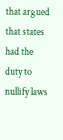that argued that states had the duty to nullify laws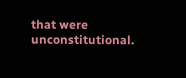that were unconstitutional.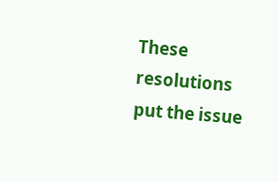These resolutions put the issue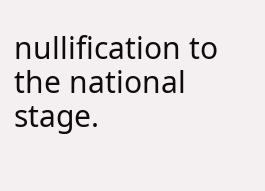nullification to the national stage.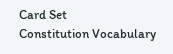Card Set
Constitution Vocabulary